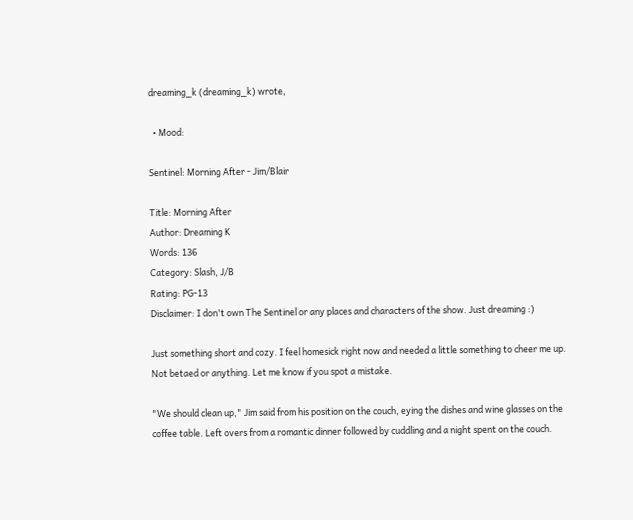dreaming_k (dreaming_k) wrote,

  • Mood:

Sentinel: Morning After - Jim/Blair

Title: Morning After
Author: Dreaming K
Words: 136
Category: Slash, J/B
Rating: PG-13
Disclaimer: I don't own The Sentinel or any places and characters of the show. Just dreaming :)

Just something short and cozy. I feel homesick right now and needed a little something to cheer me up.
Not betaed or anything. Let me know if you spot a mistake.

"We should clean up," Jim said from his position on the couch, eying the dishes and wine glasses on the coffee table. Left overs from a romantic dinner followed by cuddling and a night spent on the couch.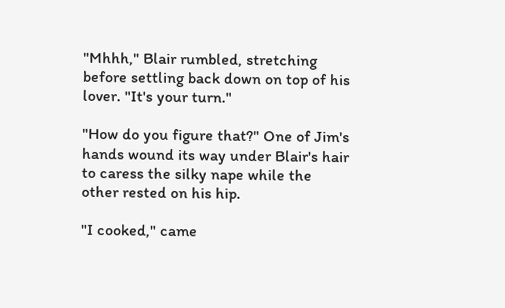"Mhhh," Blair rumbled, stretching before settling back down on top of his lover. "It's your turn."

"How do you figure that?" One of Jim's hands wound its way under Blair's hair to caress the silky nape while the other rested on his hip.

"I cooked," came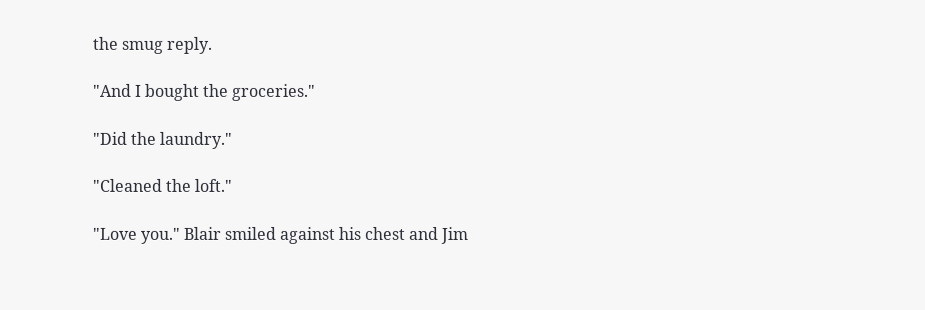the smug reply.

"And I bought the groceries."

"Did the laundry."

"Cleaned the loft."

"Love you." Blair smiled against his chest and Jim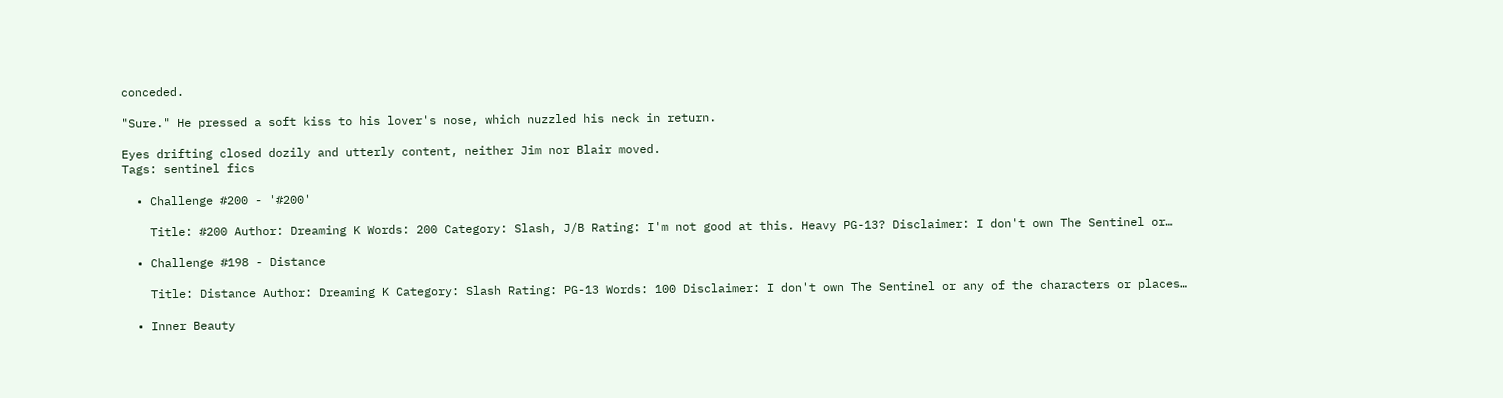conceded.

"Sure." He pressed a soft kiss to his lover's nose, which nuzzled his neck in return.

Eyes drifting closed dozily and utterly content, neither Jim nor Blair moved.
Tags: sentinel fics

  • Challenge #200 - '#200'

    Title: #200 Author: Dreaming K Words: 200 Category: Slash, J/B Rating: I'm not good at this. Heavy PG-13? Disclaimer: I don't own The Sentinel or…

  • Challenge #198 - Distance

    Title: Distance Author: Dreaming K Category: Slash Rating: PG-13 Words: 100 Disclaimer: I don't own The Sentinel or any of the characters or places…

  • Inner Beauty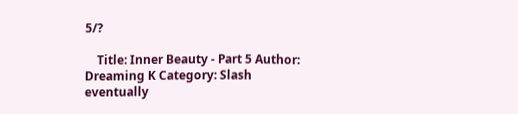5/?

    Title: Inner Beauty - Part 5 Author: Dreaming K Category: Slash eventually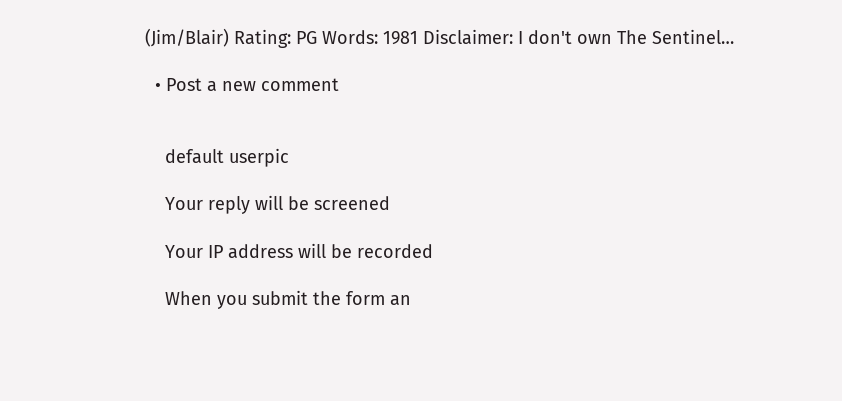(Jim/Blair) Rating: PG Words: 1981 Disclaimer: I don't own The Sentinel…

  • Post a new comment


    default userpic

    Your reply will be screened

    Your IP address will be recorded

    When you submit the form an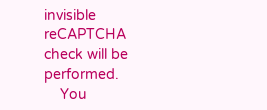invisible reCAPTCHA check will be performed.
    You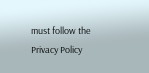must follow the Privacy Policy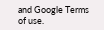and Google Terms of use.